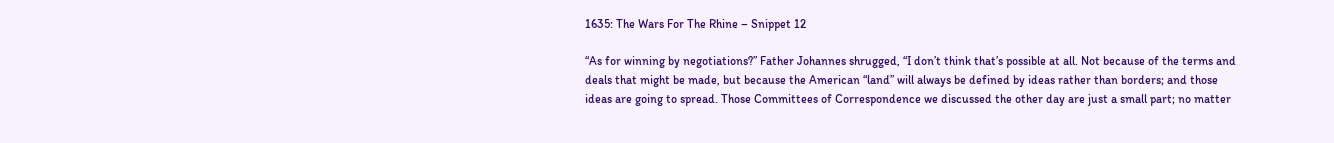1635: The Wars For The Rhine – Snippet 12

“As for winning by negotiations?” Father Johannes shrugged, “I don’t think that’s possible at all. Not because of the terms and deals that might be made, but because the American “land” will always be defined by ideas rather than borders; and those ideas are going to spread. Those Committees of Correspondence we discussed the other day are just a small part; no matter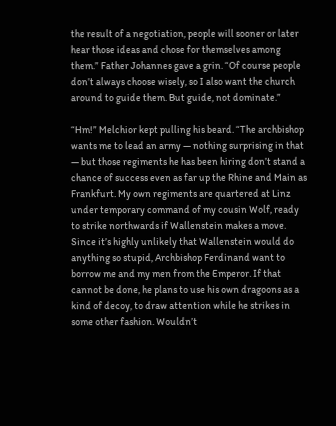the result of a negotiation, people will sooner or later hear those ideas and chose for themselves among them.” Father Johannes gave a grin. “Of course people don’t always choose wisely, so I also want the church around to guide them. But guide, not dominate.”

“Hm!” Melchior kept pulling his beard. “The archbishop wants me to lead an army — nothing surprising in that — but those regiments he has been hiring don’t stand a chance of success even as far up the Rhine and Main as Frankfurt. My own regiments are quartered at Linz under temporary command of my cousin Wolf, ready to strike northwards if Wallenstein makes a move. Since it’s highly unlikely that Wallenstein would do anything so stupid, Archbishop Ferdinand want to borrow me and my men from the Emperor. If that cannot be done, he plans to use his own dragoons as a kind of decoy, to draw attention while he strikes in some other fashion. Wouldn’t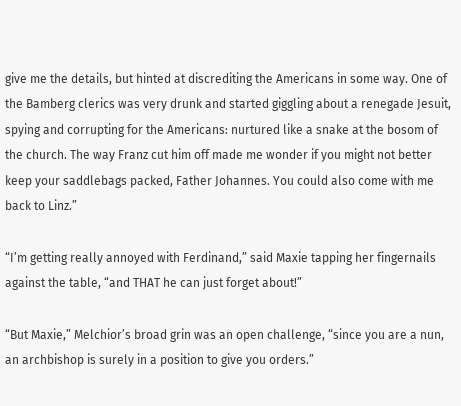give me the details, but hinted at discrediting the Americans in some way. One of the Bamberg clerics was very drunk and started giggling about a renegade Jesuit, spying and corrupting for the Americans: nurtured like a snake at the bosom of the church. The way Franz cut him off made me wonder if you might not better keep your saddlebags packed, Father Johannes. You could also come with me back to Linz.”

“I’m getting really annoyed with Ferdinand,” said Maxie tapping her fingernails against the table, “and THAT he can just forget about!”

“But Maxie,” Melchior’s broad grin was an open challenge, “since you are a nun, an archbishop is surely in a position to give you orders.”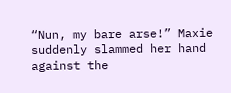“Nun, my bare arse!” Maxie suddenly slammed her hand against the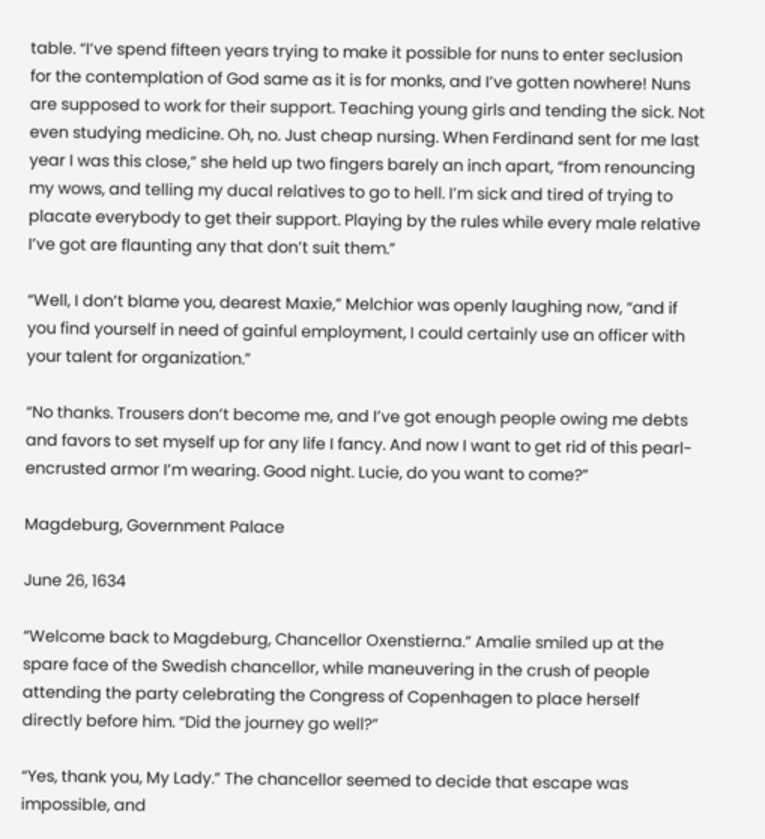table. “I’ve spend fifteen years trying to make it possible for nuns to enter seclusion for the contemplation of God same as it is for monks, and I’ve gotten nowhere! Nuns are supposed to work for their support. Teaching young girls and tending the sick. Not even studying medicine. Oh, no. Just cheap nursing. When Ferdinand sent for me last year I was this close,” she held up two fingers barely an inch apart, “from renouncing my wows, and telling my ducal relatives to go to hell. I’m sick and tired of trying to placate everybody to get their support. Playing by the rules while every male relative I’ve got are flaunting any that don’t suit them.”

“Well, I don’t blame you, dearest Maxie,” Melchior was openly laughing now, “and if you find yourself in need of gainful employment, I could certainly use an officer with your talent for organization.”

“No thanks. Trousers don’t become me, and I’ve got enough people owing me debts and favors to set myself up for any life I fancy. And now I want to get rid of this pearl-encrusted armor I’m wearing. Good night. Lucie, do you want to come?”

Magdeburg, Government Palace

June 26, 1634

“Welcome back to Magdeburg, Chancellor Oxenstierna.” Amalie smiled up at the spare face of the Swedish chancellor, while maneuvering in the crush of people attending the party celebrating the Congress of Copenhagen to place herself directly before him. “Did the journey go well?”

“Yes, thank you, My Lady.” The chancellor seemed to decide that escape was impossible, and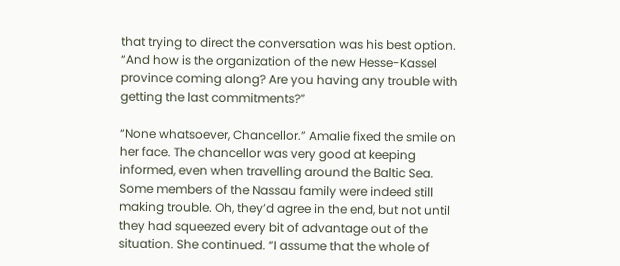that trying to direct the conversation was his best option. “And how is the organization of the new Hesse-Kassel province coming along? Are you having any trouble with getting the last commitments?”

“None whatsoever, Chancellor.” Amalie fixed the smile on her face. The chancellor was very good at keeping informed, even when travelling around the Baltic Sea. Some members of the Nassau family were indeed still making trouble. Oh, they’d agree in the end, but not until they had squeezed every bit of advantage out of the situation. She continued. “I assume that the whole of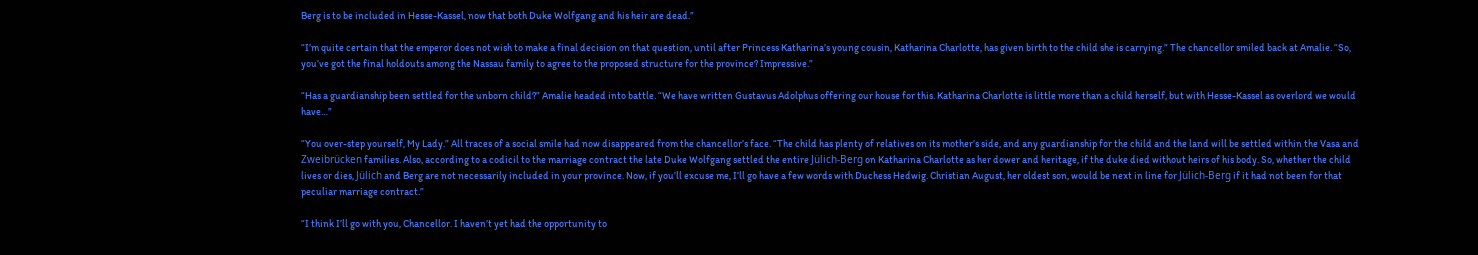Berg is to be included in Hesse-Kassel, now that both Duke Wolfgang and his heir are dead.”

“I’m quite certain that the emperor does not wish to make a final decision on that question, until after Princess Katharina’s young cousin, Katharina Charlotte, has given birth to the child she is carrying.” The chancellor smiled back at Amalie. “So, you’ve got the final holdouts among the Nassau family to agree to the proposed structure for the province? Impressive.”

“Has a guardianship been settled for the unborn child?” Amalie headed into battle. “We have written Gustavus Adolphus offering our house for this. Katharina Charlotte is little more than a child herself, but with Hesse-Kassel as overlord we would have…”

“You over-step yourself, My Lady.” All traces of a social smile had now disappeared from the chancellor’s face. “The child has plenty of relatives on its mother’s side, and any guardianship for the child and the land will be settled within the Vasa and Zweibrücken families. Also, according to a codicil to the marriage contract the late Duke Wolfgang settled the entire Jülich-Berg on Katharina Charlotte as her dower and heritage, if the duke died without heirs of his body. So, whether the child lives or dies, Jülich and Berg are not necessarily included in your province. Now, if you’ll excuse me, I’ll go have a few words with Duchess Hedwig. Christian August, her oldest son, would be next in line for Jülich-Berg if it had not been for that peculiar marriage contract.”

“I think I’ll go with you, Chancellor. I haven’t yet had the opportunity to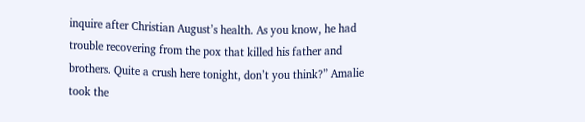inquire after Christian August’s health. As you know, he had trouble recovering from the pox that killed his father and brothers. Quite a crush here tonight, don’t you think?” Amalie took the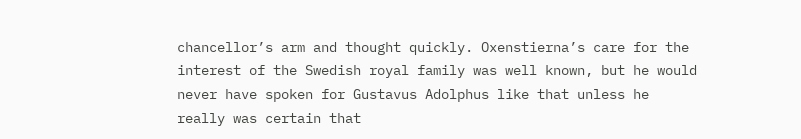chancellor’s arm and thought quickly. Oxenstierna’s care for the interest of the Swedish royal family was well known, but he would never have spoken for Gustavus Adolphus like that unless he really was certain that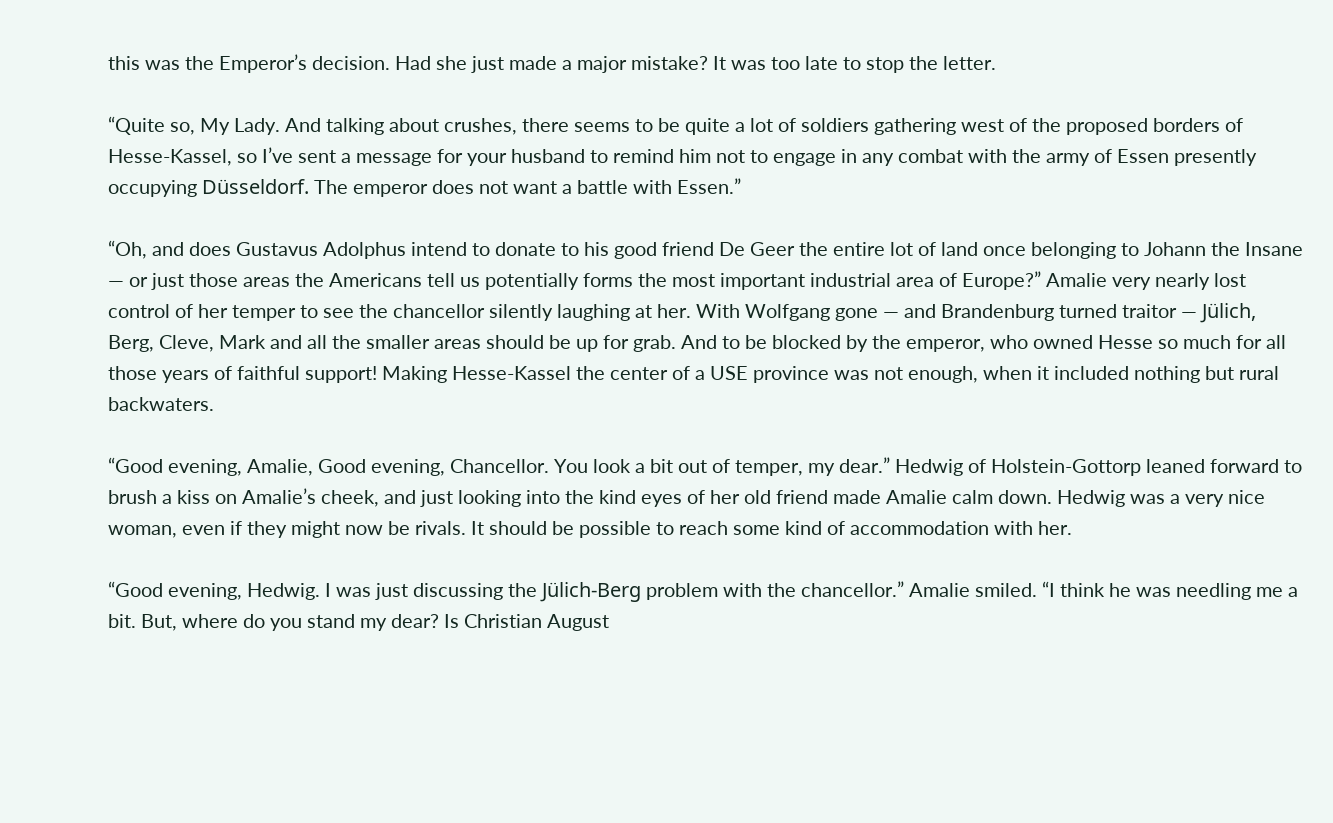this was the Emperor’s decision. Had she just made a major mistake? It was too late to stop the letter.

“Quite so, My Lady. And talking about crushes, there seems to be quite a lot of soldiers gathering west of the proposed borders of Hesse-Kassel, so I’ve sent a message for your husband to remind him not to engage in any combat with the army of Essen presently occupying Düsseldorf. The emperor does not want a battle with Essen.”

“Oh, and does Gustavus Adolphus intend to donate to his good friend De Geer the entire lot of land once belonging to Johann the Insane — or just those areas the Americans tell us potentially forms the most important industrial area of Europe?” Amalie very nearly lost control of her temper to see the chancellor silently laughing at her. With Wolfgang gone — and Brandenburg turned traitor — Jülich, Berg, Cleve, Mark and all the smaller areas should be up for grab. And to be blocked by the emperor, who owned Hesse so much for all those years of faithful support! Making Hesse-Kassel the center of a USE province was not enough, when it included nothing but rural backwaters.

“Good evening, Amalie, Good evening, Chancellor. You look a bit out of temper, my dear.” Hedwig of Holstein-Gottorp leaned forward to brush a kiss on Amalie’s cheek, and just looking into the kind eyes of her old friend made Amalie calm down. Hedwig was a very nice woman, even if they might now be rivals. It should be possible to reach some kind of accommodation with her.

“Good evening, Hedwig. I was just discussing the Jülich-Berg problem with the chancellor.” Amalie smiled. “I think he was needling me a bit. But, where do you stand my dear? Is Christian August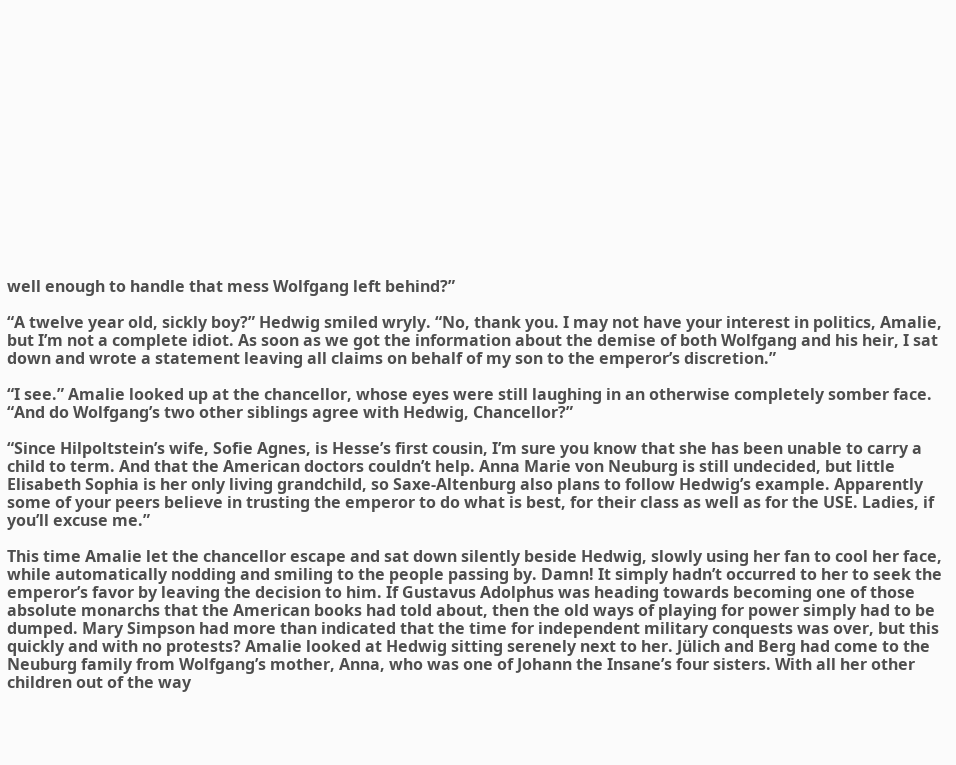well enough to handle that mess Wolfgang left behind?”

“A twelve year old, sickly boy?” Hedwig smiled wryly. “No, thank you. I may not have your interest in politics, Amalie, but I’m not a complete idiot. As soon as we got the information about the demise of both Wolfgang and his heir, I sat down and wrote a statement leaving all claims on behalf of my son to the emperor’s discretion.”

“I see.” Amalie looked up at the chancellor, whose eyes were still laughing in an otherwise completely somber face. “And do Wolfgang’s two other siblings agree with Hedwig, Chancellor?”

“Since Hilpoltstein’s wife, Sofie Agnes, is Hesse’s first cousin, I’m sure you know that she has been unable to carry a child to term. And that the American doctors couldn’t help. Anna Marie von Neuburg is still undecided, but little Elisabeth Sophia is her only living grandchild, so Saxe-Altenburg also plans to follow Hedwig’s example. Apparently some of your peers believe in trusting the emperor to do what is best, for their class as well as for the USE. Ladies, if you’ll excuse me.”

This time Amalie let the chancellor escape and sat down silently beside Hedwig, slowly using her fan to cool her face, while automatically nodding and smiling to the people passing by. Damn! It simply hadn’t occurred to her to seek the emperor’s favor by leaving the decision to him. If Gustavus Adolphus was heading towards becoming one of those absolute monarchs that the American books had told about, then the old ways of playing for power simply had to be dumped. Mary Simpson had more than indicated that the time for independent military conquests was over, but this quickly and with no protests? Amalie looked at Hedwig sitting serenely next to her. Jülich and Berg had come to the Neuburg family from Wolfgang’s mother, Anna, who was one of Johann the Insane’s four sisters. With all her other children out of the way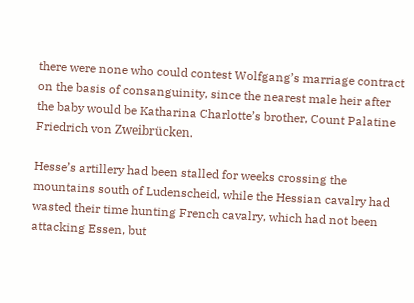there were none who could contest Wolfgang’s marriage contract on the basis of consanguinity, since the nearest male heir after the baby would be Katharina Charlotte’s brother, Count Palatine Friedrich von Zweibrücken.

Hesse’s artillery had been stalled for weeks crossing the mountains south of Ludenscheid, while the Hessian cavalry had wasted their time hunting French cavalry, which had not been attacking Essen, but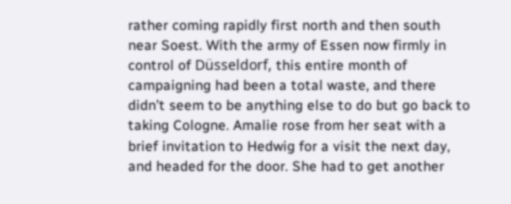rather coming rapidly first north and then south near Soest. With the army of Essen now firmly in control of Düsseldorf, this entire month of campaigning had been a total waste, and there didn’t seem to be anything else to do but go back to taking Cologne. Amalie rose from her seat with a brief invitation to Hedwig for a visit the next day, and headed for the door. She had to get another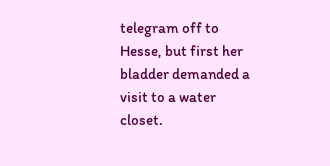telegram off to Hesse, but first her bladder demanded a visit to a water closet.